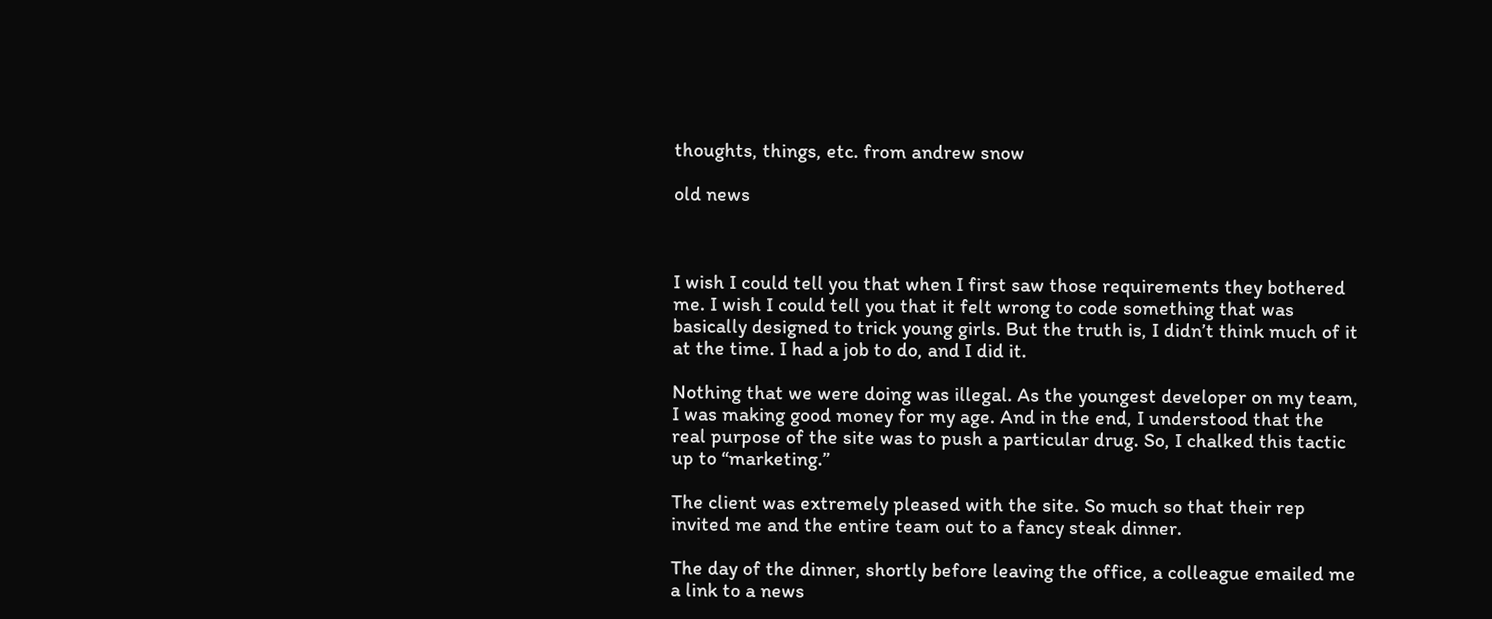thoughts, things, etc. from andrew snow

old news



I wish I could tell you that when I first saw those requirements they bothered me. I wish I could tell you that it felt wrong to code something that was basically designed to trick young girls. But the truth is, I didn’t think much of it at the time. I had a job to do, and I did it.

Nothing that we were doing was illegal. As the youngest developer on my team, I was making good money for my age. And in the end, I understood that the real purpose of the site was to push a particular drug. So, I chalked this tactic up to “marketing.”

The client was extremely pleased with the site. So much so that their rep invited me and the entire team out to a fancy steak dinner.

The day of the dinner, shortly before leaving the office, a colleague emailed me a link to a news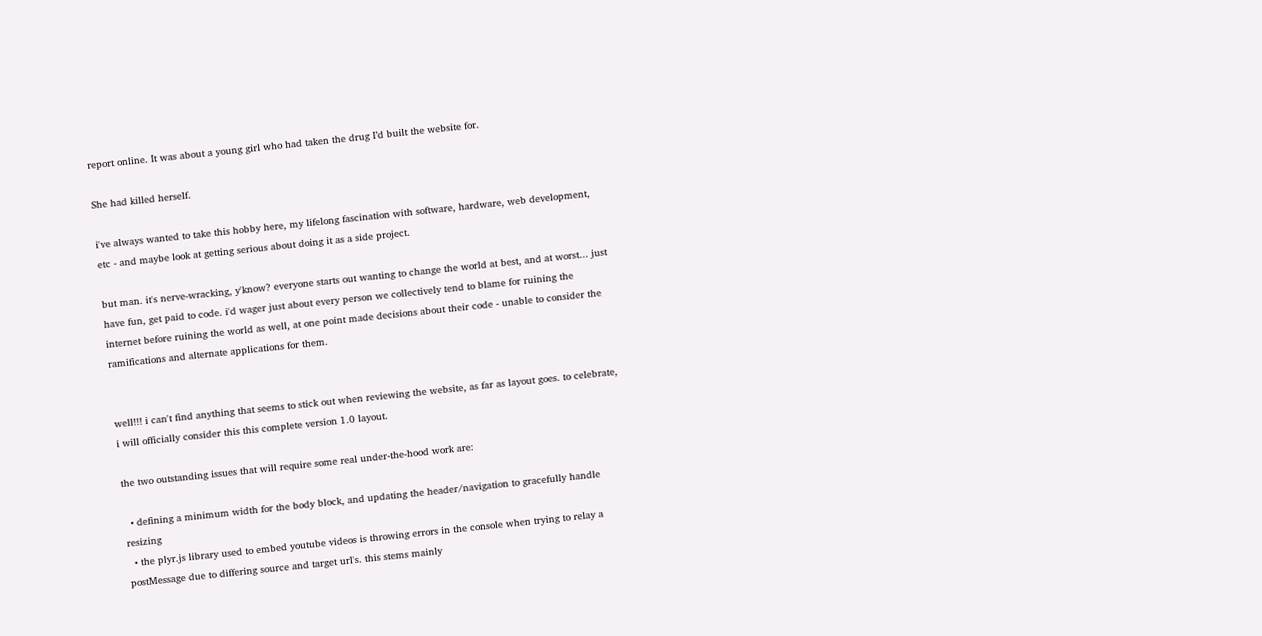report online. It was about a young girl who had taken the drug I’d built the website for.

She had killed herself.

i've always wanted to take this hobby here, my lifelong fascination with software, hardware, web development, etc - and maybe look at getting serious about doing it as a side project.

but man. it's nerve-wracking, y'know? everyone starts out wanting to change the world at best, and at worst... just have fun, get paid to code. i'd wager just about every person we collectively tend to blame for ruining the internet before ruining the world as well, at one point made decisions about their code - unable to consider the ramifications and alternate applications for them.


well!!! i can't find anything that seems to stick out when reviewing the website, as far as layout goes. to celebrate, i will officially consider this this complete version 1.0 layout.

the two outstanding issues that will require some real under-the-hood work are:

  • defining a minimum width for the body block, and updating the header/navigation to gracefully handle resizing
  • the plyr.js library used to embed youtube videos is throwing errors in the console when trying to relay a postMessage due to differing source and target url's. this stems mainly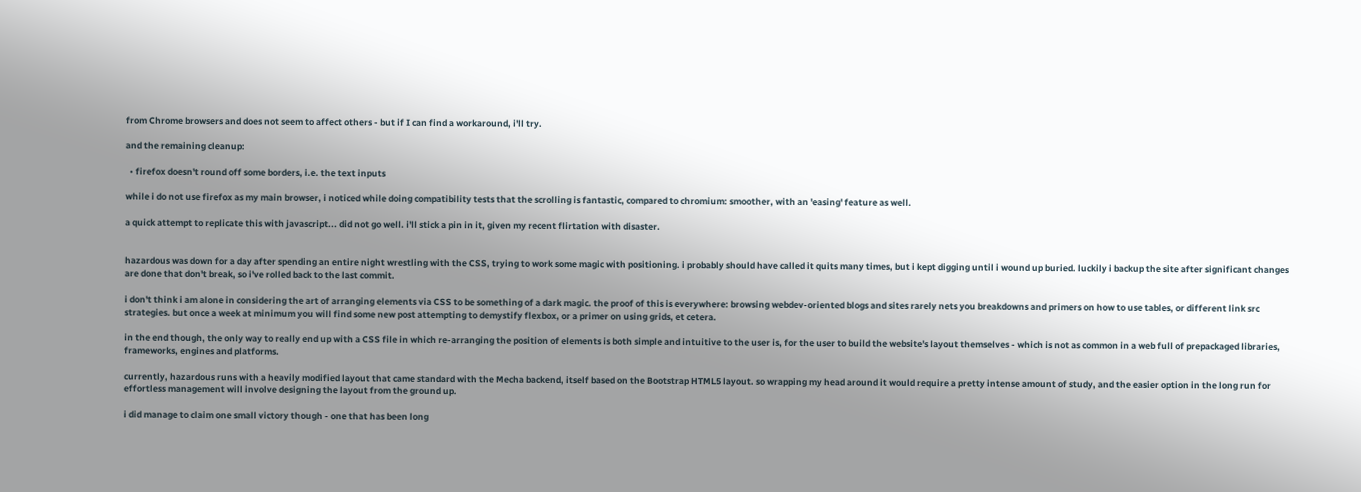from Chrome browsers and does not seem to affect others - but if I can find a workaround, i'll try.

and the remaining cleanup:

  • firefox doesn't round off some borders, i.e. the text inputs

while i do not use firefox as my main browser, i noticed while doing compatibility tests that the scrolling is fantastic, compared to chromium: smoother, with an 'easing' feature as well.

a quick attempt to replicate this with javascript... did not go well. i'll stick a pin in it, given my recent flirtation with disaster.


hazardous was down for a day after spending an entire night wrestling with the CSS, trying to work some magic with positioning. i probably should have called it quits many times, but i kept digging until i wound up buried. luckily i backup the site after significant changes are done that don't break, so i've rolled back to the last commit.

i don't think i am alone in considering the art of arranging elements via CSS to be something of a dark magic. the proof of this is everywhere: browsing webdev-oriented blogs and sites rarely nets you breakdowns and primers on how to use tables, or different link src strategies. but once a week at minimum you will find some new post attempting to demystify flexbox, or a primer on using grids, et cetera.

in the end though, the only way to really end up with a CSS file in which re-arranging the position of elements is both simple and intuitive to the user is, for the user to build the website's layout themselves - which is not as common in a web full of prepackaged libraries, frameworks, engines and platforms.

currently, hazardous runs with a heavily modified layout that came standard with the Mecha backend, itself based on the Bootstrap HTML5 layout. so wrapping my head around it would require a pretty intense amount of study, and the easier option in the long run for effortless management will involve designing the layout from the ground up.

i did manage to claim one small victory though - one that has been long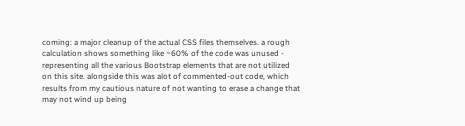coming: a major cleanup of the actual CSS files themselves. a rough calculation shows something like ~60% of the code was unused - representing all the various Bootstrap elements that are not utilized on this site. alongside this was alot of commented-out code, which results from my cautious nature of not wanting to erase a change that may not wind up being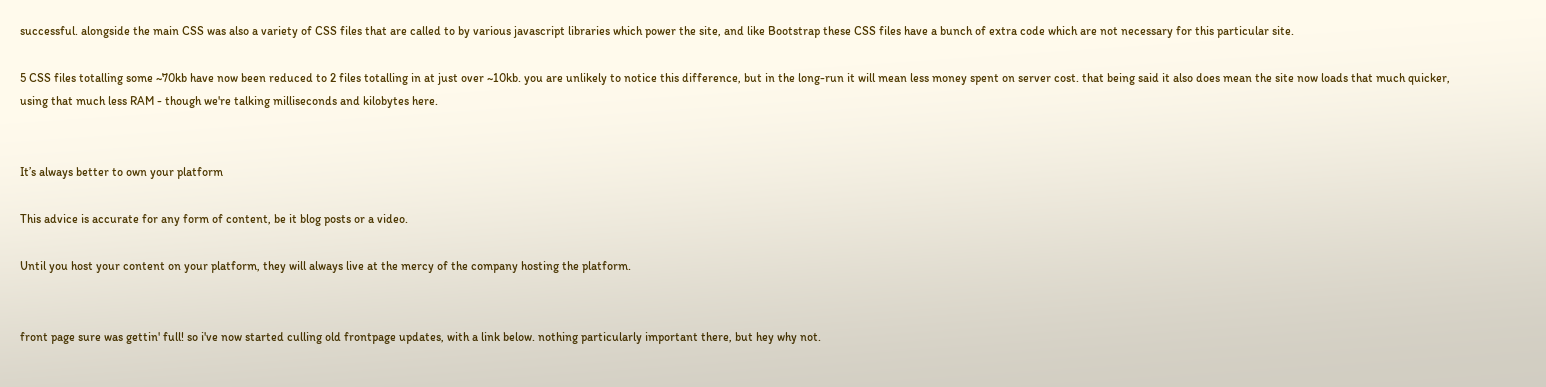successful. alongside the main CSS was also a variety of CSS files that are called to by various javascript libraries which power the site, and like Bootstrap these CSS files have a bunch of extra code which are not necessary for this particular site.

5 CSS files totalling some ~70kb have now been reduced to 2 files totalling in at just over ~10kb. you are unlikely to notice this difference, but in the long-run it will mean less money spent on server cost. that being said it also does mean the site now loads that much quicker, using that much less RAM - though we're talking milliseconds and kilobytes here.


It’s always better to own your platform

This advice is accurate for any form of content, be it blog posts or a video.

Until you host your content on your platform, they will always live at the mercy of the company hosting the platform.


front page sure was gettin' full! so i've now started culling old frontpage updates, with a link below. nothing particularly important there, but hey why not.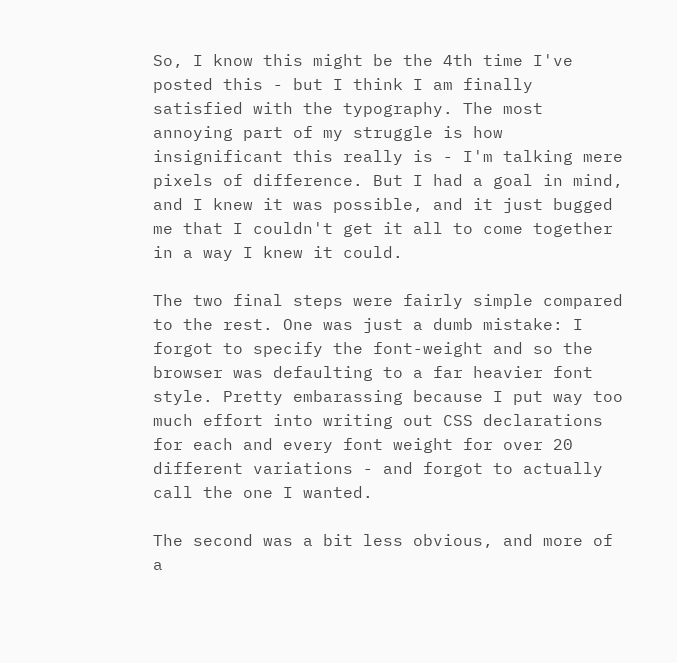So, I know this might be the 4th time I've posted this - but I think I am finally satisfied with the typography. The most annoying part of my struggle is how insignificant this really is - I'm talking mere pixels of difference. But I had a goal in mind, and I knew it was possible, and it just bugged me that I couldn't get it all to come together in a way I knew it could.

The two final steps were fairly simple compared to the rest. One was just a dumb mistake: I forgot to specify the font-weight and so the browser was defaulting to a far heavier font style. Pretty embarassing because I put way too much effort into writing out CSS declarations for each and every font weight for over 20 different variations - and forgot to actually call the one I wanted.

The second was a bit less obvious, and more of a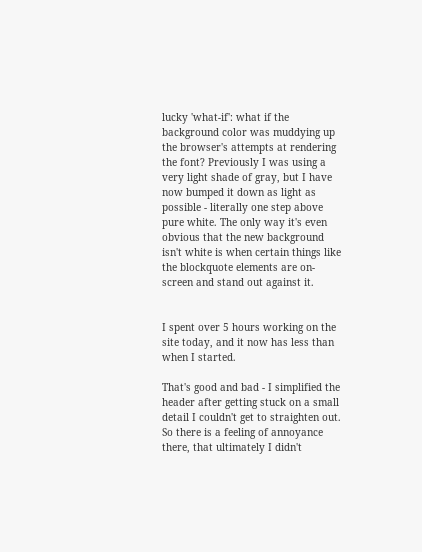lucky 'what-if': what if the background color was muddying up the browser's attempts at rendering the font? Previously I was using a very light shade of gray, but I have now bumped it down as light as possible - literally one step above pure white. The only way it's even obvious that the new background isn't white is when certain things like the blockquote elements are on-screen and stand out against it.


I spent over 5 hours working on the site today, and it now has less than when I started.

That's good and bad - I simplified the header after getting stuck on a small detail I couldn't get to straighten out. So there is a feeling of annoyance there, that ultimately I didn't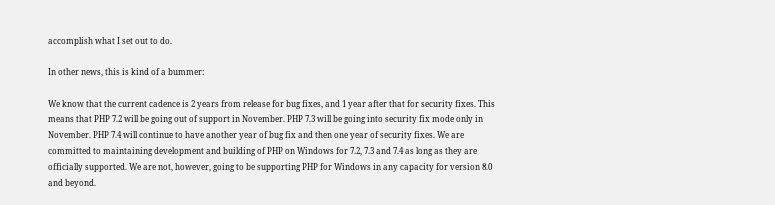accomplish what I set out to do.

In other news, this is kind of a bummer:

We know that the current cadence is 2 years from release for bug fixes, and 1 year after that for security fixes. This means that PHP 7.2 will be going out of support in November. PHP 7.3 will be going into security fix mode only in November. PHP 7.4 will continue to have another year of bug fix and then one year of security fixes. We are committed to maintaining development and building of PHP on Windows for 7.2, 7.3 and 7.4 as long as they are officially supported. We are not, however, going to be supporting PHP for Windows in any capacity for version 8.0 and beyond.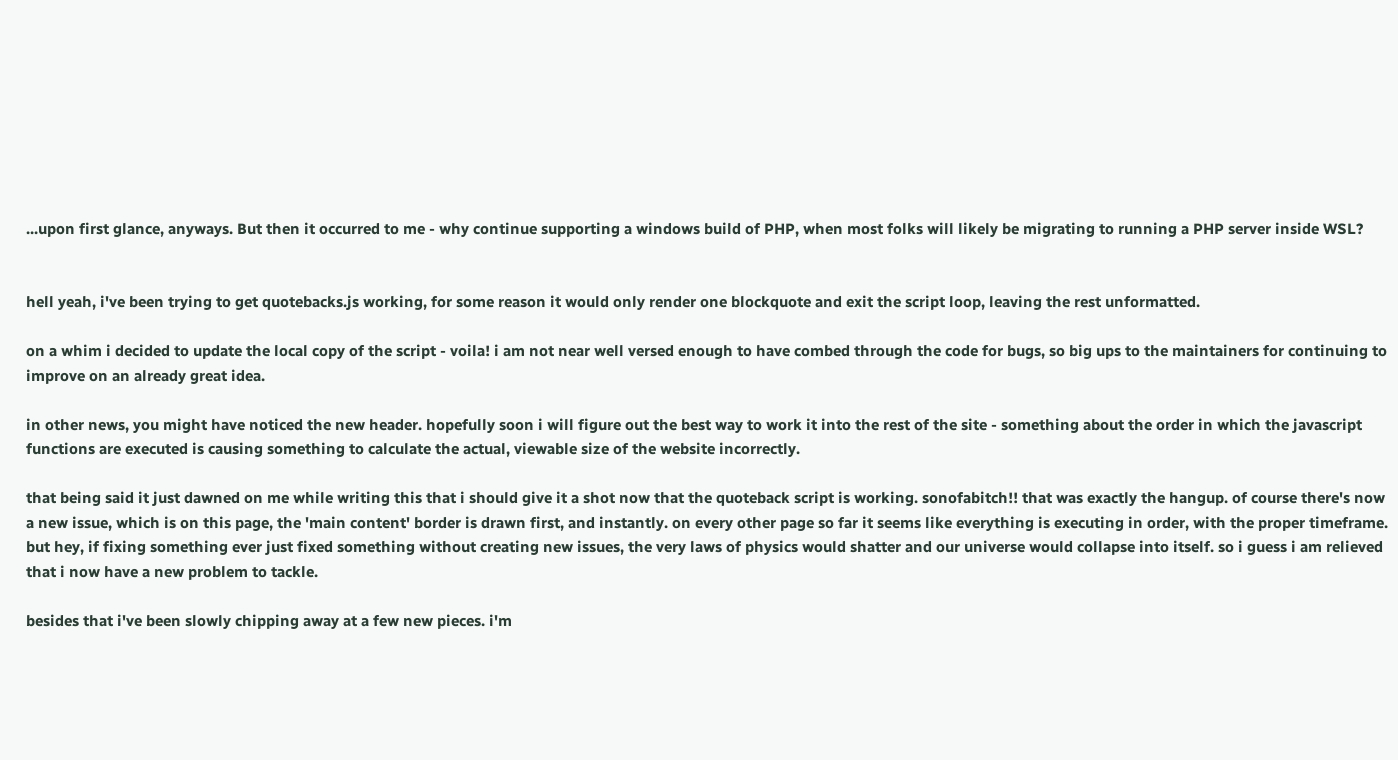...upon first glance, anyways. But then it occurred to me - why continue supporting a windows build of PHP, when most folks will likely be migrating to running a PHP server inside WSL?


hell yeah, i've been trying to get quotebacks.js working, for some reason it would only render one blockquote and exit the script loop, leaving the rest unformatted.

on a whim i decided to update the local copy of the script - voila! i am not near well versed enough to have combed through the code for bugs, so big ups to the maintainers for continuing to improve on an already great idea.

in other news, you might have noticed the new header. hopefully soon i will figure out the best way to work it into the rest of the site - something about the order in which the javascript functions are executed is causing something to calculate the actual, viewable size of the website incorrectly.

that being said it just dawned on me while writing this that i should give it a shot now that the quoteback script is working. sonofabitch!! that was exactly the hangup. of course there's now a new issue, which is on this page, the 'main content' border is drawn first, and instantly. on every other page so far it seems like everything is executing in order, with the proper timeframe. but hey, if fixing something ever just fixed something without creating new issues, the very laws of physics would shatter and our universe would collapse into itself. so i guess i am relieved that i now have a new problem to tackle.

besides that i've been slowly chipping away at a few new pieces. i'm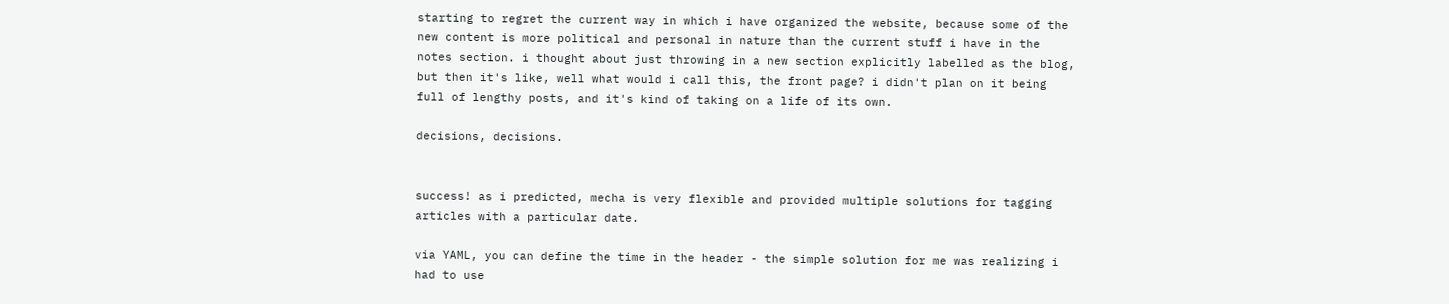starting to regret the current way in which i have organized the website, because some of the new content is more political and personal in nature than the current stuff i have in the notes section. i thought about just throwing in a new section explicitly labelled as the blog, but then it's like, well what would i call this, the front page? i didn't plan on it being full of lengthy posts, and it's kind of taking on a life of its own.

decisions, decisions.


success! as i predicted, mecha is very flexible and provided multiple solutions for tagging articles with a particular date.

via YAML, you can define the time in the header - the simple solution for me was realizing i had to use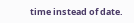time instead of date.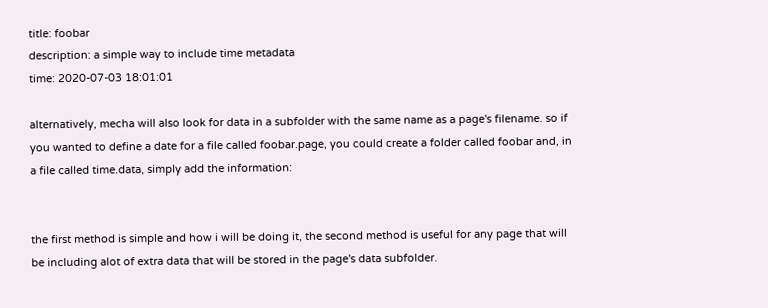title: foobar
description: a simple way to include time metadata
time: 2020-07-03 18:01:01

alternatively, mecha will also look for data in a subfolder with the same name as a page's filename. so if you wanted to define a date for a file called foobar.page, you could create a folder called foobar and, in a file called time.data, simply add the information:


the first method is simple and how i will be doing it, the second method is useful for any page that will be including alot of extra data that will be stored in the page's data subfolder.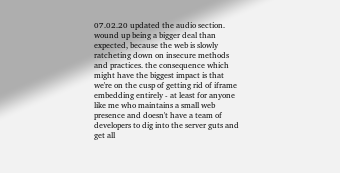07.02.20 updated the audio section. wound up being a bigger deal than expected, because the web is slowly ratcheting down on insecure methods and practices. the consequence which might have the biggest impact is that we're on the cusp of getting rid of iframe embedding entirely - at least for anyone like me who maintains a small web presence and doesn't have a team of developers to dig into the server guts and get all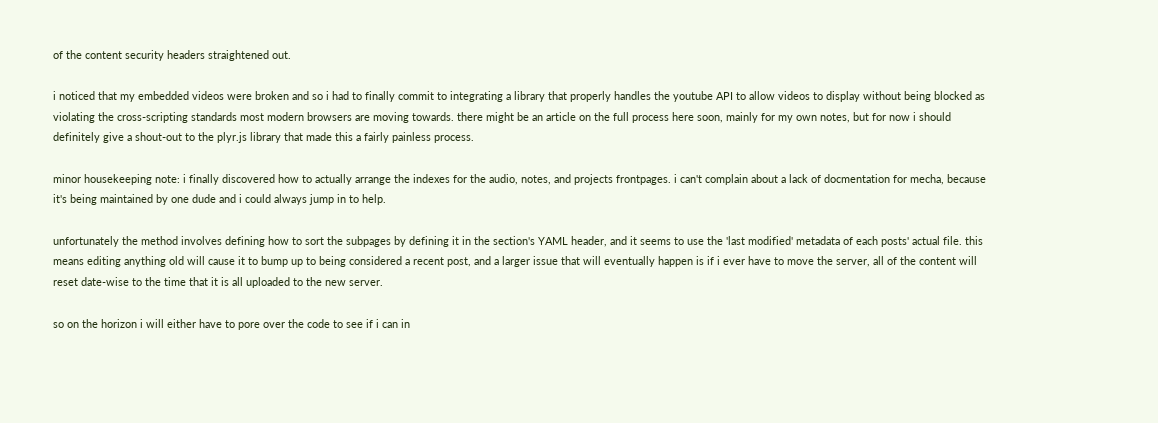of the content security headers straightened out.

i noticed that my embedded videos were broken and so i had to finally commit to integrating a library that properly handles the youtube API to allow videos to display without being blocked as violating the cross-scripting standards most modern browsers are moving towards. there might be an article on the full process here soon, mainly for my own notes, but for now i should definitely give a shout-out to the plyr.js library that made this a fairly painless process.

minor housekeeping note: i finally discovered how to actually arrange the indexes for the audio, notes, and projects frontpages. i can't complain about a lack of docmentation for mecha, because it's being maintained by one dude and i could always jump in to help.

unfortunately the method involves defining how to sort the subpages by defining it in the section's YAML header, and it seems to use the 'last modified' metadata of each posts' actual file. this means editing anything old will cause it to bump up to being considered a recent post, and a larger issue that will eventually happen is if i ever have to move the server, all of the content will reset date-wise to the time that it is all uploaded to the new server.

so on the horizon i will either have to pore over the code to see if i can in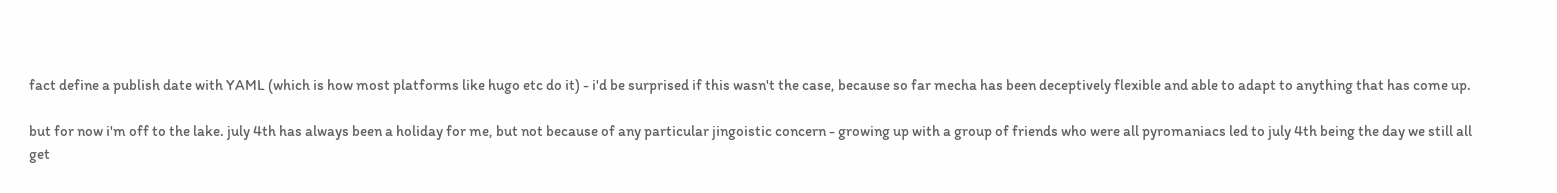fact define a publish date with YAML (which is how most platforms like hugo etc do it) - i'd be surprised if this wasn't the case, because so far mecha has been deceptively flexible and able to adapt to anything that has come up.

but for now i'm off to the lake. july 4th has always been a holiday for me, but not because of any particular jingoistic concern - growing up with a group of friends who were all pyromaniacs led to july 4th being the day we still all get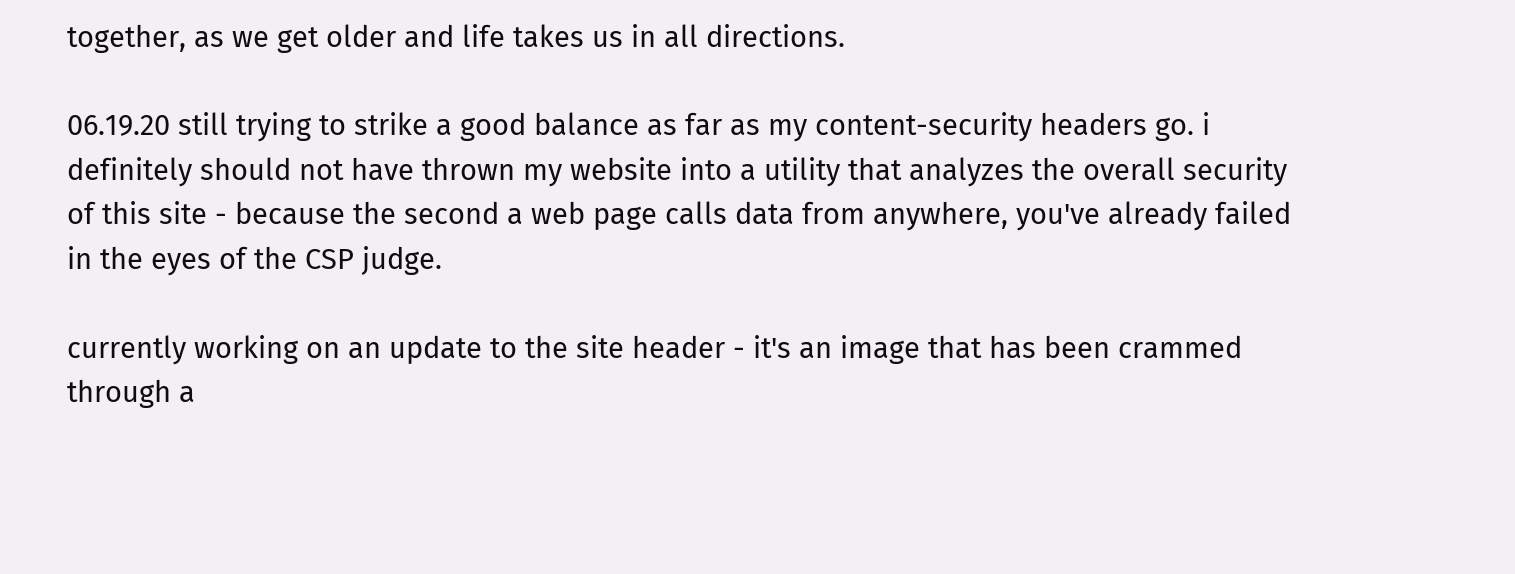together, as we get older and life takes us in all directions.

06.19.20 still trying to strike a good balance as far as my content-security headers go. i definitely should not have thrown my website into a utility that analyzes the overall security of this site - because the second a web page calls data from anywhere, you've already failed in the eyes of the CSP judge.

currently working on an update to the site header - it's an image that has been crammed through a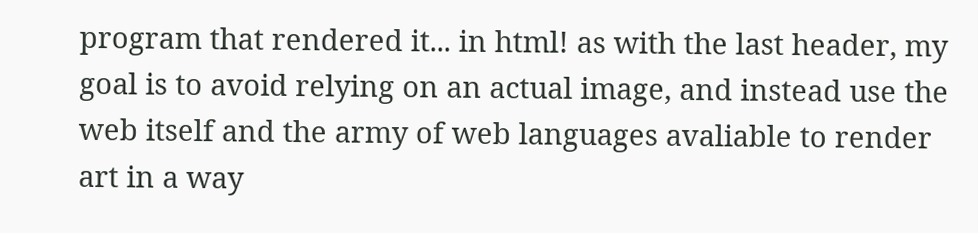program that rendered it... in html! as with the last header, my goal is to avoid relying on an actual image, and instead use the web itself and the army of web languages avaliable to render art in a way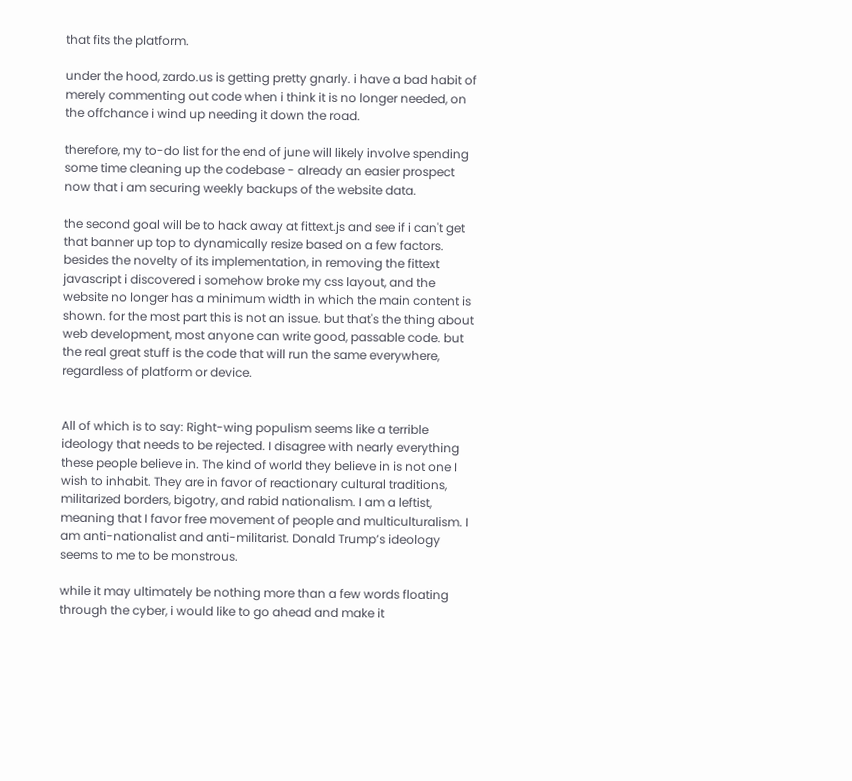that fits the platform.

under the hood, zardo.us is getting pretty gnarly. i have a bad habit of merely commenting out code when i think it is no longer needed, on the offchance i wind up needing it down the road.

therefore, my to-do list for the end of june will likely involve spending some time cleaning up the codebase - already an easier prospect now that i am securing weekly backups of the website data.

the second goal will be to hack away at fittext.js and see if i can't get that banner up top to dynamically resize based on a few factors. besides the novelty of its implementation, in removing the fittext javascript i discovered i somehow broke my css layout, and the website no longer has a minimum width in which the main content is shown. for the most part this is not an issue. but that's the thing about web development, most anyone can write good, passable code. but the real great stuff is the code that will run the same everywhere, regardless of platform or device.


All of which is to say: Right-wing populism seems like a terrible ideology that needs to be rejected. I disagree with nearly everything these people believe in. The kind of world they believe in is not one I wish to inhabit. They are in favor of reactionary cultural traditions, militarized borders, bigotry, and rabid nationalism. I am a leftist, meaning that I favor free movement of people and multiculturalism. I am anti-nationalist and anti-militarist. Donald Trump’s ideology seems to me to be monstrous.

while it may ultimately be nothing more than a few words floating through the cyber, i would like to go ahead and make it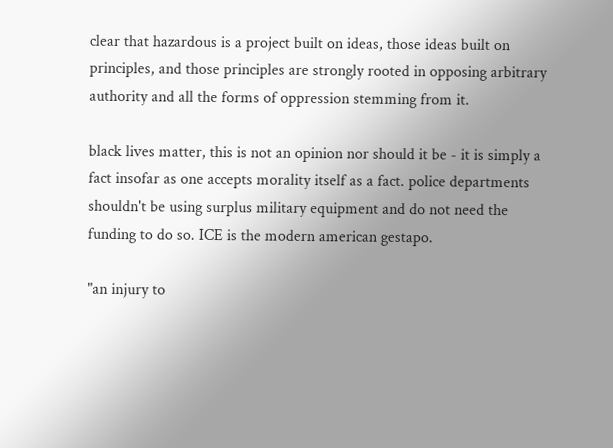clear that hazardous is a project built on ideas, those ideas built on principles, and those principles are strongly rooted in opposing arbitrary authority and all the forms of oppression stemming from it.

black lives matter, this is not an opinion nor should it be - it is simply a fact insofar as one accepts morality itself as a fact. police departments shouldn't be using surplus military equipment and do not need the funding to do so. ICE is the modern american gestapo.

"an injury to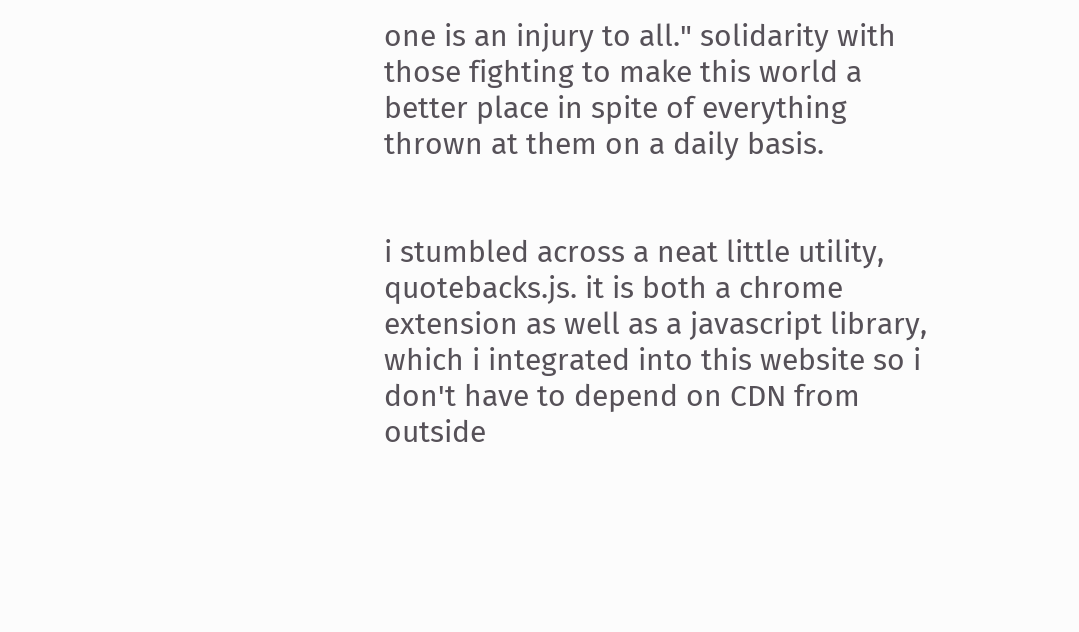one is an injury to all." solidarity with those fighting to make this world a better place in spite of everything thrown at them on a daily basis.


i stumbled across a neat little utility, quotebacks.js. it is both a chrome extension as well as a javascript library, which i integrated into this website so i don't have to depend on CDN from outside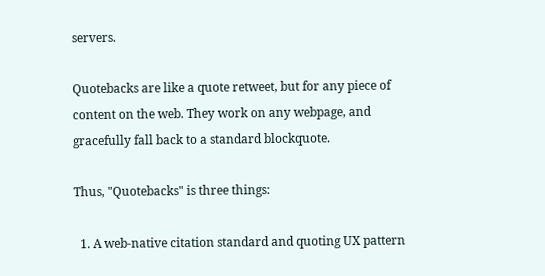servers.

Quotebacks are like a quote retweet, but for any piece of content on the web. They work on any webpage, and gracefully fall back to a standard blockquote.

Thus, "Quotebacks" is three things:

  1. A web-native citation standard and quoting UX pattern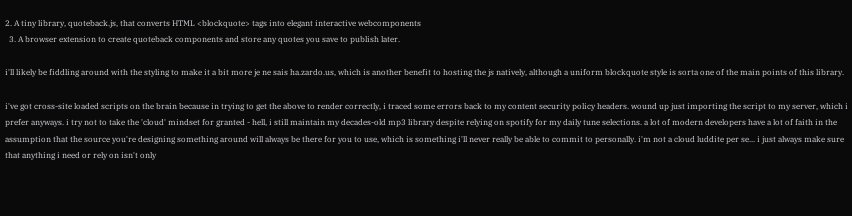2. A tiny library, quoteback.js, that converts HTML <blockquote> tags into elegant interactive webcomponents
  3. A browser extension to create quoteback components and store any quotes you save to publish later.

i'll likely be fiddling around with the styling to make it a bit more je ne sais ha.zardo.us, which is another benefit to hosting the js natively, although a uniform blockquote style is sorta one of the main points of this library.

i've got cross-site loaded scripts on the brain because in trying to get the above to render correctly, i traced some errors back to my content security policy headers. wound up just importing the script to my server, which i prefer anyways. i try not to take the 'cloud' mindset for granted - hell, i still maintain my decades-old mp3 library despite relying on spotify for my daily tune selections. a lot of modern developers have a lot of faith in the assumption that the source you're designing something around will always be there for you to use, which is something i'll never really be able to commit to personally. i'm not a cloud luddite per se... i just always make sure that anything i need or rely on isn't only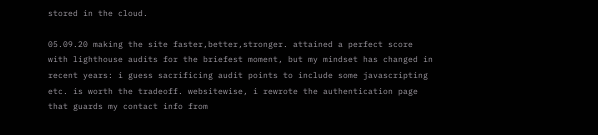stored in the cloud.

05.09.20 making the site faster,better,stronger. attained a perfect score with lighthouse audits for the briefest moment, but my mindset has changed in recent years: i guess sacrificing audit points to include some javascripting etc. is worth the tradeoff. websitewise, i rewrote the authentication page that guards my contact info from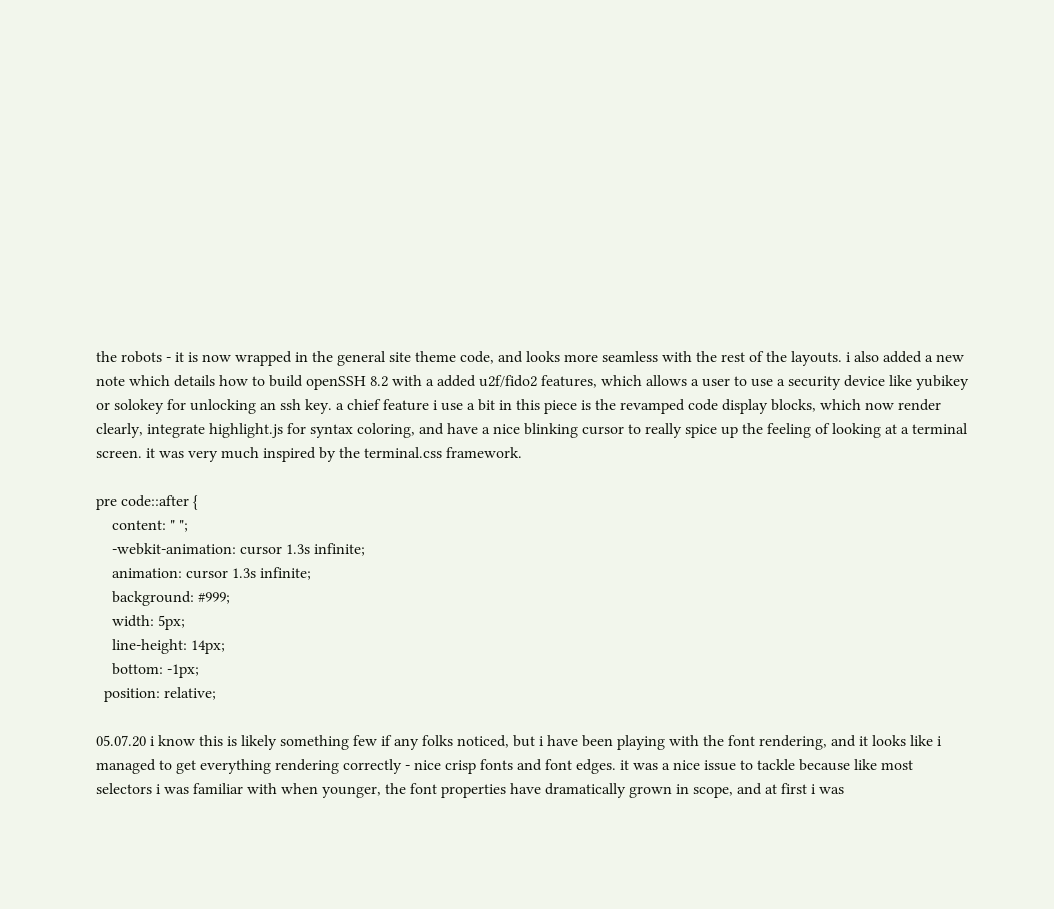the robots - it is now wrapped in the general site theme code, and looks more seamless with the rest of the layouts. i also added a new note which details how to build openSSH 8.2 with a added u2f/fido2 features, which allows a user to use a security device like yubikey or solokey for unlocking an ssh key. a chief feature i use a bit in this piece is the revamped code display blocks, which now render clearly, integrate highlight.js for syntax coloring, and have a nice blinking cursor to really spice up the feeling of looking at a terminal screen. it was very much inspired by the terminal.css framework.

pre code::after {
    content: " ";
    -webkit-animation: cursor 1.3s infinite;
    animation: cursor 1.3s infinite;
    background: #999;
    width: 5px;
    line-height: 14px;
    bottom: -1px;
  position: relative;

05.07.20 i know this is likely something few if any folks noticed, but i have been playing with the font rendering, and it looks like i managed to get everything rendering correctly - nice crisp fonts and font edges. it was a nice issue to tackle because like most selectors i was familiar with when younger, the font properties have dramatically grown in scope, and at first i was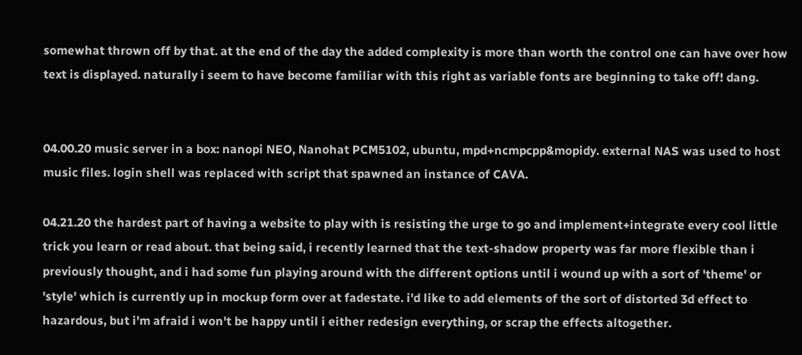somewhat thrown off by that. at the end of the day the added complexity is more than worth the control one can have over how text is displayed. naturally i seem to have become familiar with this right as variable fonts are beginning to take off! dang.


04.00.20 music server in a box: nanopi NEO, Nanohat PCM5102, ubuntu, mpd+ncmpcpp&mopidy. external NAS was used to host music files. login shell was replaced with script that spawned an instance of CAVA.

04.21.20 the hardest part of having a website to play with is resisting the urge to go and implement+integrate every cool little trick you learn or read about. that being said, i recently learned that the text-shadow property was far more flexible than i previously thought, and i had some fun playing around with the different options until i wound up with a sort of 'theme' or 'style' which is currently up in mockup form over at fadestate. i'd like to add elements of the sort of distorted 3d effect to hazardous, but i'm afraid i won't be happy until i either redesign everything, or scrap the effects altogether.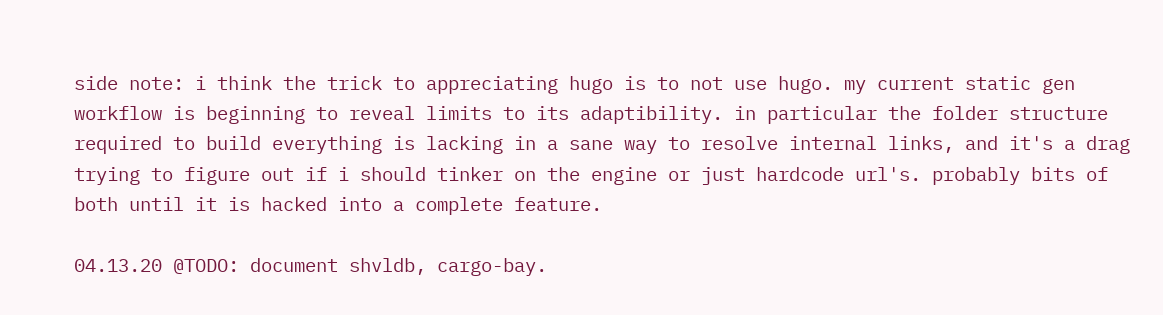side note: i think the trick to appreciating hugo is to not use hugo. my current static gen workflow is beginning to reveal limits to its adaptibility. in particular the folder structure required to build everything is lacking in a sane way to resolve internal links, and it's a drag trying to figure out if i should tinker on the engine or just hardcode url's. probably bits of both until it is hacked into a complete feature.

04.13.20 @TODO: document shvldb, cargo-bay.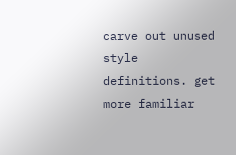carve out unused style definitions. get more familiar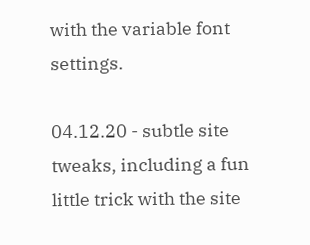with the variable font settings.

04.12.20 - subtle site tweaks, including a fun little trick with the site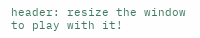header: resize the window to play with it!